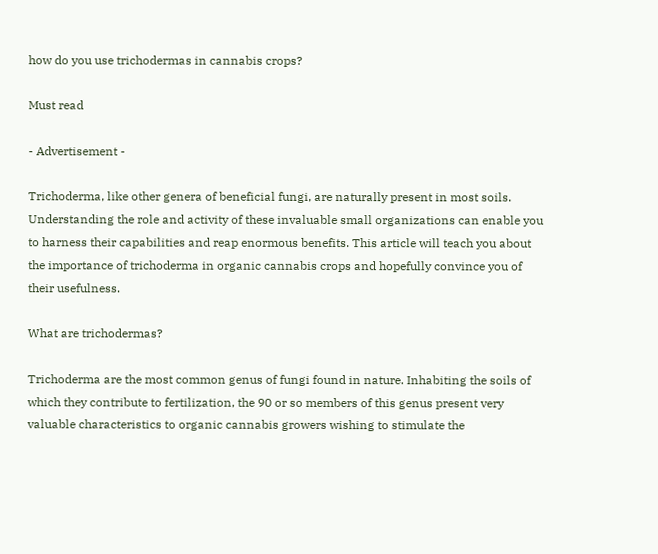how do you use trichodermas in cannabis crops?

Must read

- Advertisement -

Trichoderma, like other genera of beneficial fungi, are naturally present in most soils. Understanding the role and activity of these invaluable small organizations can enable you to harness their capabilities and reap enormous benefits. This article will teach you about the importance of trichoderma in organic cannabis crops and hopefully convince you of their usefulness.

What are trichodermas?

Trichoderma are the most common genus of fungi found in nature. Inhabiting the soils of which they contribute to fertilization, the 90 or so members of this genus present very valuable characteristics to organic cannabis growers wishing to stimulate the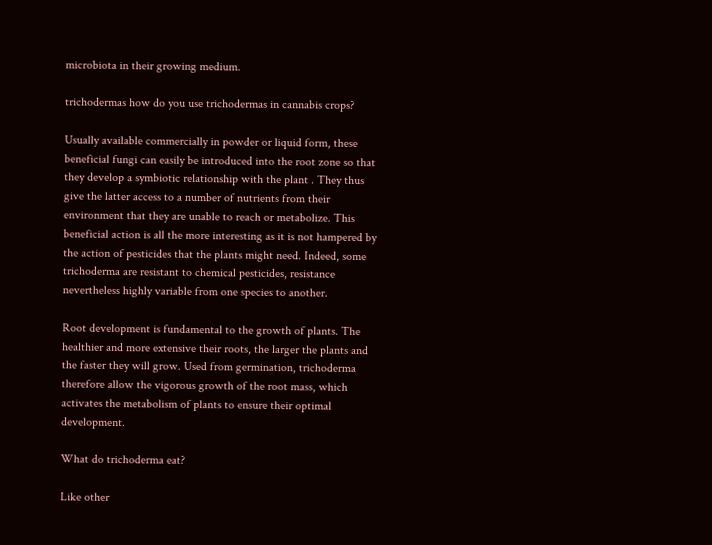microbiota in their growing medium.

trichodermas how do you use trichodermas in cannabis crops?

Usually available commercially in powder or liquid form, these beneficial fungi can easily be introduced into the root zone so that they develop a symbiotic relationship with the plant . They thus give the latter access to a number of nutrients from their environment that they are unable to reach or metabolize. This beneficial action is all the more interesting as it is not hampered by the action of pesticides that the plants might need. Indeed, some trichoderma are resistant to chemical pesticides, resistance nevertheless highly variable from one species to another.

Root development is fundamental to the growth of plants. The healthier and more extensive their roots, the larger the plants and the faster they will grow. Used from germination, trichoderma therefore allow the vigorous growth of the root mass, which activates the metabolism of plants to ensure their optimal development.

What do trichoderma eat?

Like other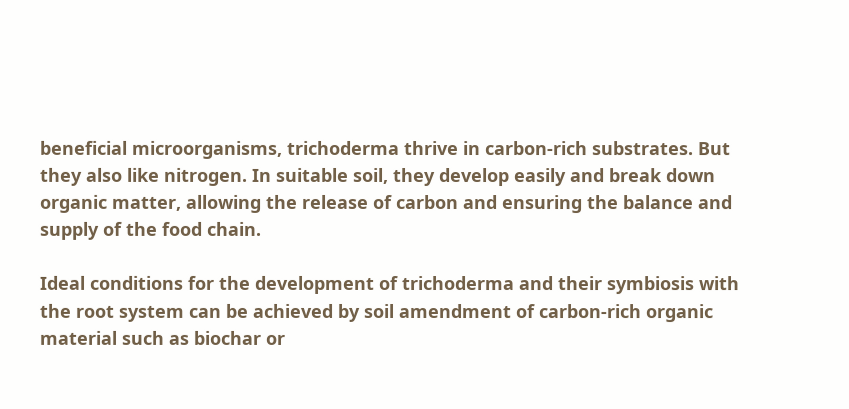beneficial microorganisms, trichoderma thrive in carbon-rich substrates. But they also like nitrogen. In suitable soil, they develop easily and break down organic matter, allowing the release of carbon and ensuring the balance and supply of the food chain.

Ideal conditions for the development of trichoderma and their symbiosis with the root system can be achieved by soil amendment of carbon-rich organic material such as biochar or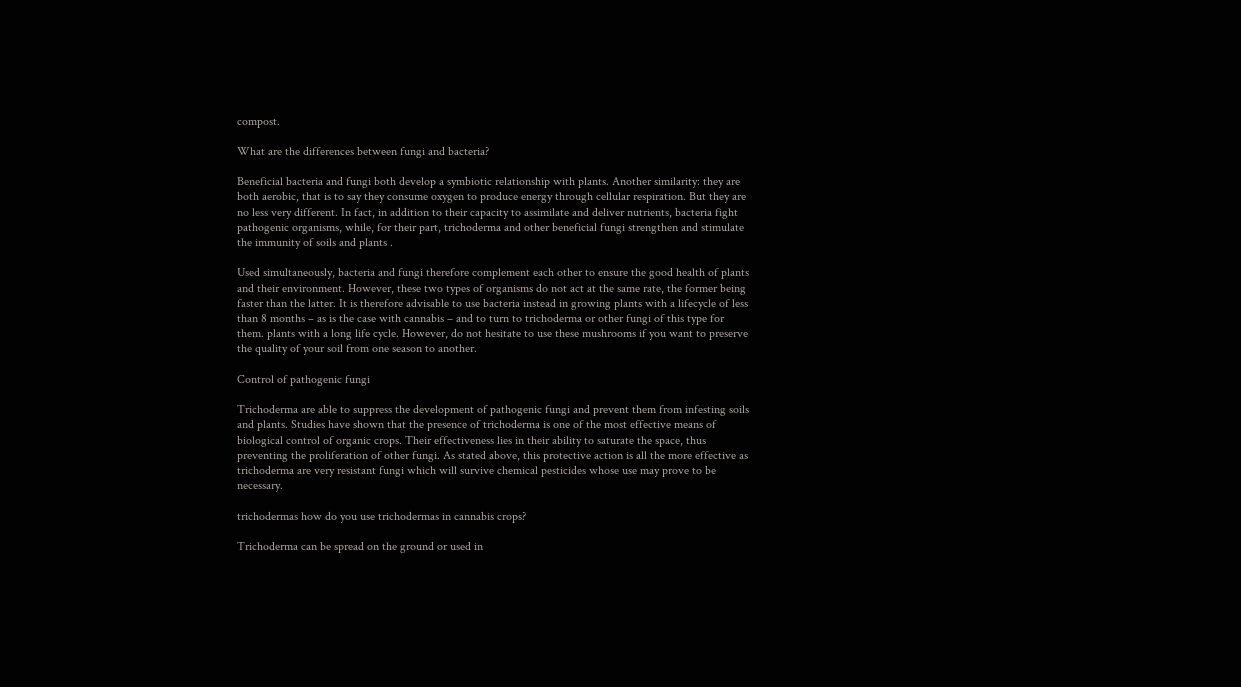compost.

What are the differences between fungi and bacteria?

Beneficial bacteria and fungi both develop a symbiotic relationship with plants. Another similarity: they are both aerobic, that is to say they consume oxygen to produce energy through cellular respiration. But they are no less very different. In fact, in addition to their capacity to assimilate and deliver nutrients, bacteria fight pathogenic organisms, while, for their part, trichoderma and other beneficial fungi strengthen and stimulate the immunity of soils and plants .

Used simultaneously, bacteria and fungi therefore complement each other to ensure the good health of plants and their environment. However, these two types of organisms do not act at the same rate, the former being faster than the latter. It is therefore advisable to use bacteria instead in growing plants with a lifecycle of less than 8 months – as is the case with cannabis – and to turn to trichoderma or other fungi of this type for them. plants with a long life cycle. However, do not hesitate to use these mushrooms if you want to preserve the quality of your soil from one season to another.

Control of pathogenic fungi

Trichoderma are able to suppress the development of pathogenic fungi and prevent them from infesting soils and plants. Studies have shown that the presence of trichoderma is one of the most effective means of biological control of organic crops. Their effectiveness lies in their ability to saturate the space, thus preventing the proliferation of other fungi. As stated above, this protective action is all the more effective as trichoderma are very resistant fungi which will survive chemical pesticides whose use may prove to be necessary.

trichodermas how do you use trichodermas in cannabis crops?

Trichoderma can be spread on the ground or used in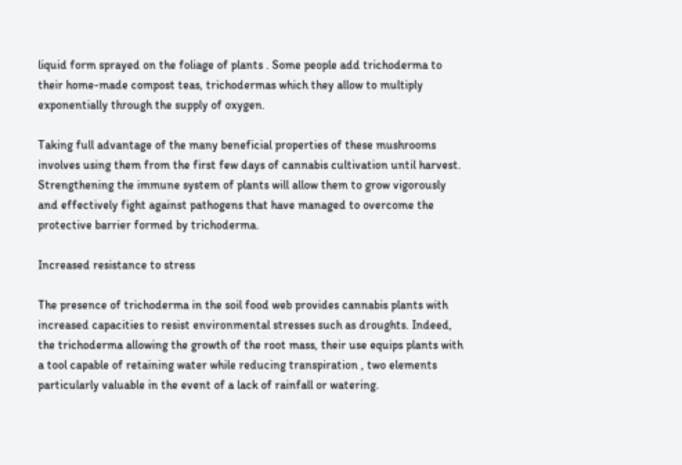liquid form sprayed on the foliage of plants . Some people add trichoderma to their home-made compost teas, trichodermas which they allow to multiply exponentially through the supply of oxygen.

Taking full advantage of the many beneficial properties of these mushrooms involves using them from the first few days of cannabis cultivation until harvest. Strengthening the immune system of plants will allow them to grow vigorously and effectively fight against pathogens that have managed to overcome the protective barrier formed by trichoderma.

Increased resistance to stress

The presence of trichoderma in the soil food web provides cannabis plants with increased capacities to resist environmental stresses such as droughts. Indeed, the trichoderma allowing the growth of the root mass, their use equips plants with a tool capable of retaining water while reducing transpiration , two elements particularly valuable in the event of a lack of rainfall or watering.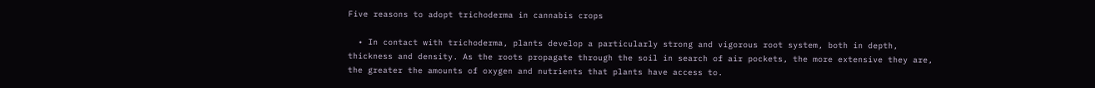Five reasons to adopt trichoderma in cannabis crops

  • In contact with trichoderma, plants develop a particularly strong and vigorous root system, both in depth, thickness and density. As the roots propagate through the soil in search of air pockets, the more extensive they are, the greater the amounts of oxygen and nutrients that plants have access to.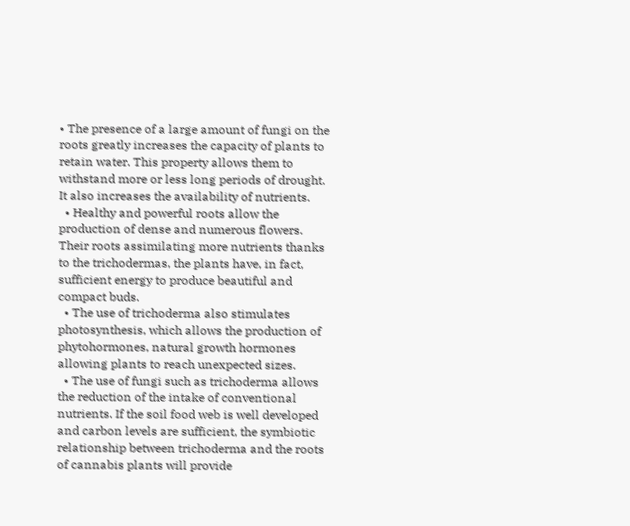• The presence of a large amount of fungi on the roots greatly increases the capacity of plants to retain water. This property allows them to withstand more or less long periods of drought. It also increases the availability of nutrients.
  • Healthy and powerful roots allow the production of dense and numerous flowers. Their roots assimilating more nutrients thanks to the trichodermas, the plants have, in fact, sufficient energy to produce beautiful and compact buds.
  • The use of trichoderma also stimulates photosynthesis, which allows the production of phytohormones, natural growth hormones allowing plants to reach unexpected sizes.
  • The use of fungi such as trichoderma allows the reduction of the intake of conventional nutrients. If the soil food web is well developed and carbon levels are sufficient, the symbiotic relationship between trichoderma and the roots of cannabis plants will provide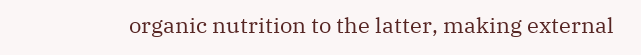organic nutrition to the latter, making external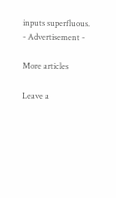inputs superfluous.
- Advertisement -

More articles

Leave a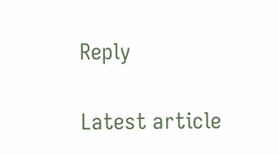Reply

Latest article